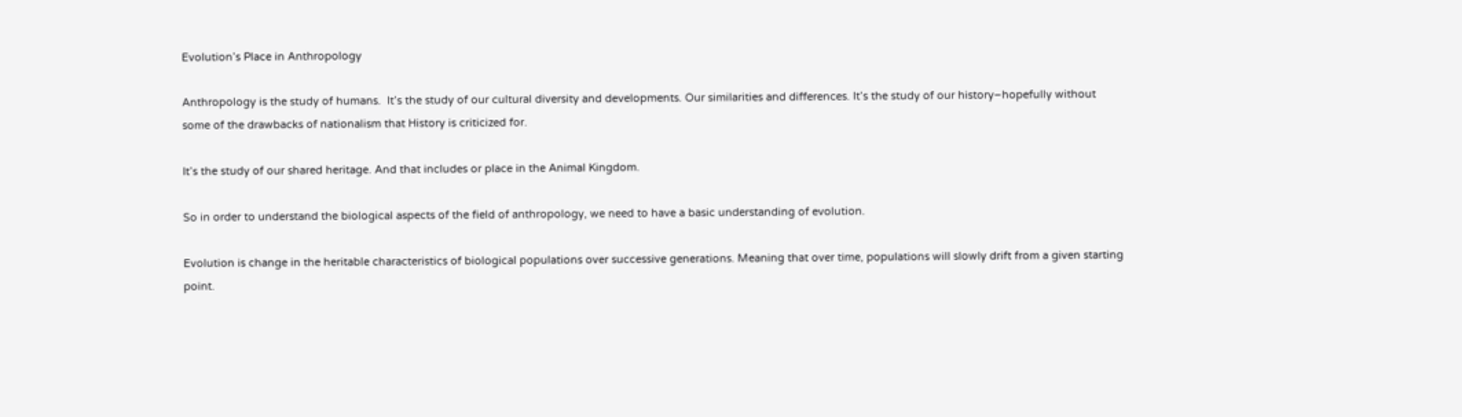Evolution’s Place in Anthropology

Anthropology is the study of humans.  It’s the study of our cultural diversity and developments. Our similarities and differences. It’s the study of our history–hopefully without some of the drawbacks of nationalism that History is criticized for.

It’s the study of our shared heritage. And that includes or place in the Animal Kingdom.

So in order to understand the biological aspects of the field of anthropology, we need to have a basic understanding of evolution.

Evolution is change in the heritable characteristics of biological populations over successive generations. Meaning that over time, populations will slowly drift from a given starting point.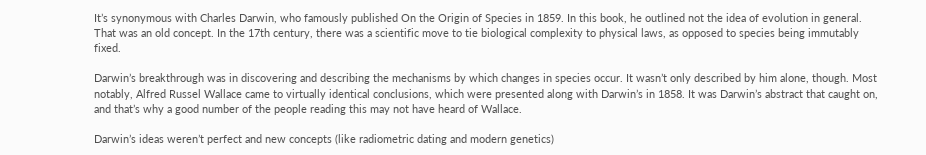It’s synonymous with Charles Darwin, who famously published On the Origin of Species in 1859. In this book, he outlined not the idea of evolution in general. That was an old concept. In the 17th century, there was a scientific move to tie biological complexity to physical laws, as opposed to species being immutably fixed.

Darwin’s breakthrough was in discovering and describing the mechanisms by which changes in species occur. It wasn’t only described by him alone, though. Most notably, Alfred Russel Wallace came to virtually identical conclusions, which were presented along with Darwin’s in 1858. It was Darwin’s abstract that caught on, and that’s why a good number of the people reading this may not have heard of Wallace.

Darwin’s ideas weren’t perfect and new concepts (like radiometric dating and modern genetics)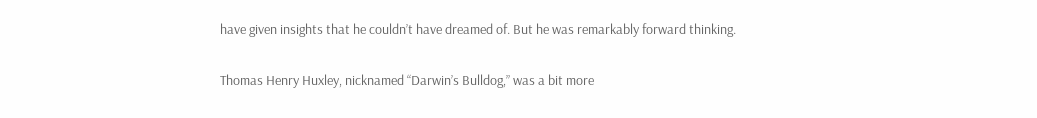have given insights that he couldn’t have dreamed of. But he was remarkably forward thinking.

Thomas Henry Huxley, nicknamed “Darwin’s Bulldog,” was a bit more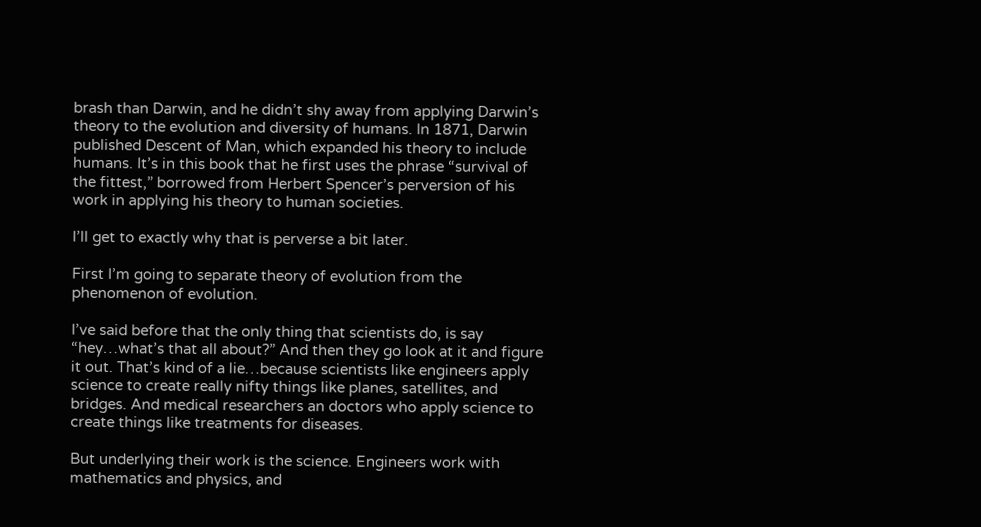brash than Darwin, and he didn’t shy away from applying Darwin’s theory to the evolution and diversity of humans. In 1871, Darwin published Descent of Man, which expanded his theory to include humans. It’s in this book that he first uses the phrase “survival of the fittest,” borrowed from Herbert Spencer’s perversion of his work in applying his theory to human societies.

I’ll get to exactly why that is perverse a bit later.

First I’m going to separate theory of evolution from the phenomenon of evolution.

I’ve said before that the only thing that scientists do, is say “hey…what’s that all about?” And then they go look at it and figure it out. That’s kind of a lie…because scientists like engineers apply science to create really nifty things like planes, satellites, and bridges. And medical researchers an doctors who apply science to create things like treatments for diseases.

But underlying their work is the science. Engineers work with mathematics and physics, and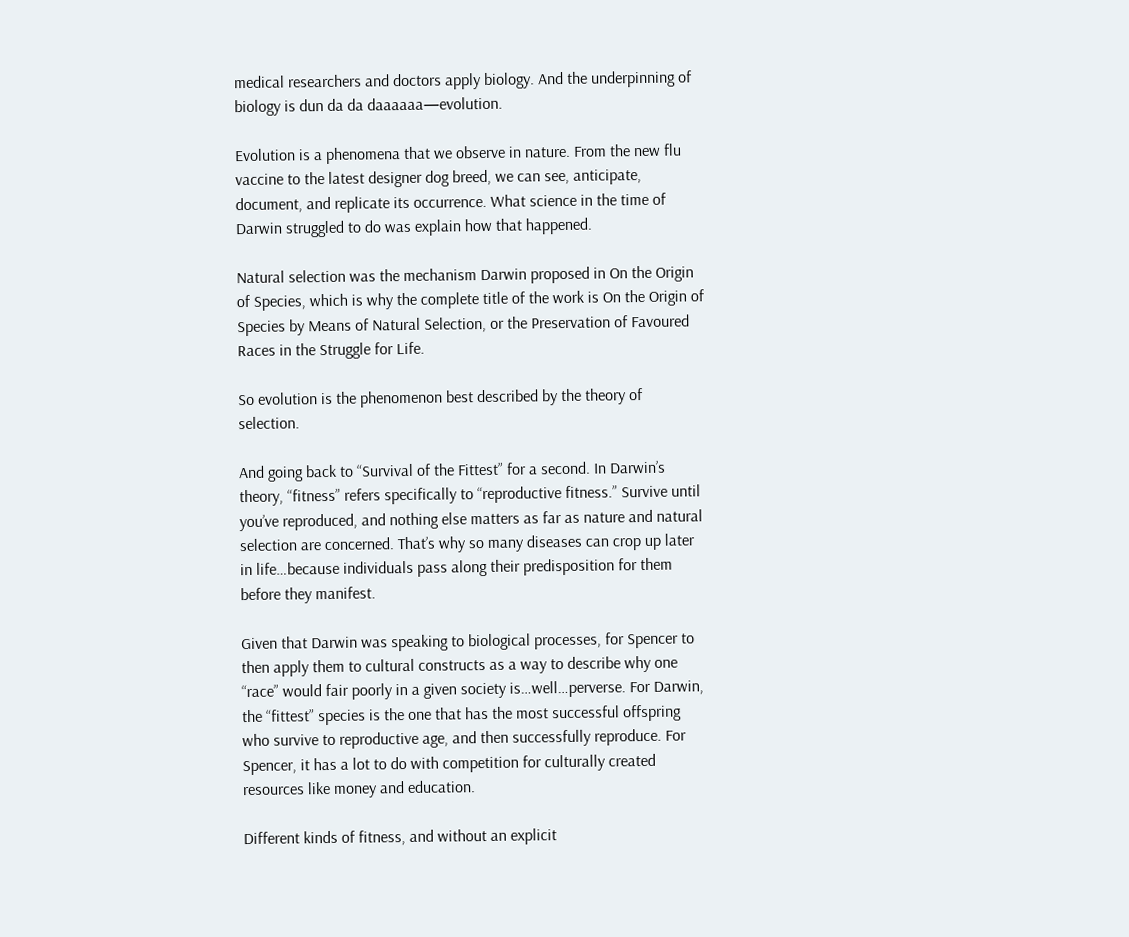medical researchers and doctors apply biology. And the underpinning of biology is dun da da daaaaaa—evolution.

Evolution is a phenomena that we observe in nature. From the new flu vaccine to the latest designer dog breed, we can see, anticipate, document, and replicate its occurrence. What science in the time of Darwin struggled to do was explain how that happened.

Natural selection was the mechanism Darwin proposed in On the Origin of Species, which is why the complete title of the work is On the Origin of Species by Means of Natural Selection, or the Preservation of Favoured Races in the Struggle for Life.

So evolution is the phenomenon best described by the theory of selection.

And going back to “Survival of the Fittest” for a second. In Darwin’s theory, “fitness” refers specifically to “reproductive fitness.” Survive until you’ve reproduced, and nothing else matters as far as nature and natural selection are concerned. That’s why so many diseases can crop up later in life…because individuals pass along their predisposition for them before they manifest.

Given that Darwin was speaking to biological processes, for Spencer to then apply them to cultural constructs as a way to describe why one “race” would fair poorly in a given society is…well…perverse. For Darwin, the “fittest” species is the one that has the most successful offspring who survive to reproductive age, and then successfully reproduce. For Spencer, it has a lot to do with competition for culturally created resources like money and education.

Different kinds of fitness, and without an explicit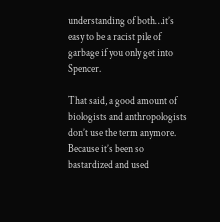understanding of both…it’s easy to be a racist pile of garbage if you only get into Spencer.

That said, a good amount of biologists and anthropologists don’t use the term anymore. Because it’s been so bastardized and used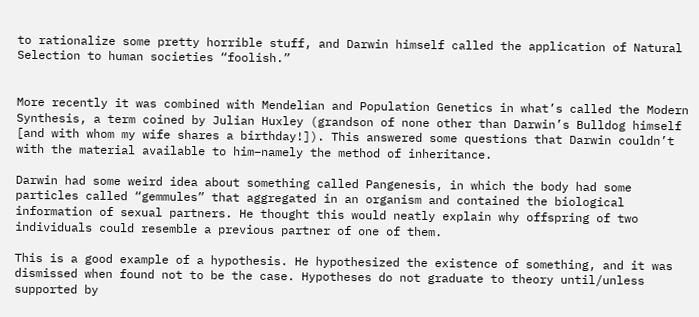to rationalize some pretty horrible stuff, and Darwin himself called the application of Natural Selection to human societies “foolish.”


More recently it was combined with Mendelian and Population Genetics in what’s called the Modern Synthesis, a term coined by Julian Huxley (grandson of none other than Darwin’s Bulldog himself [and with whom my wife shares a birthday!]). This answered some questions that Darwin couldn’t with the material available to him–namely the method of inheritance.

Darwin had some weird idea about something called Pangenesis, in which the body had some particles called “gemmules” that aggregated in an organism and contained the biological information of sexual partners. He thought this would neatly explain why offspring of two individuals could resemble a previous partner of one of them.

This is a good example of a hypothesis. He hypothesized the existence of something, and it was dismissed when found not to be the case. Hypotheses do not graduate to theory until/unless supported by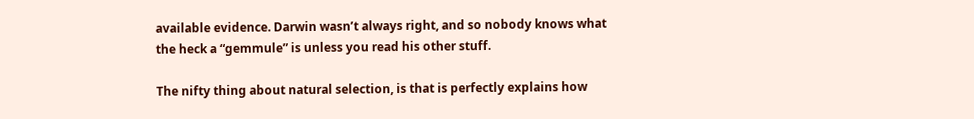available evidence. Darwin wasn’t always right, and so nobody knows what the heck a “gemmule” is unless you read his other stuff.

The nifty thing about natural selection, is that is perfectly explains how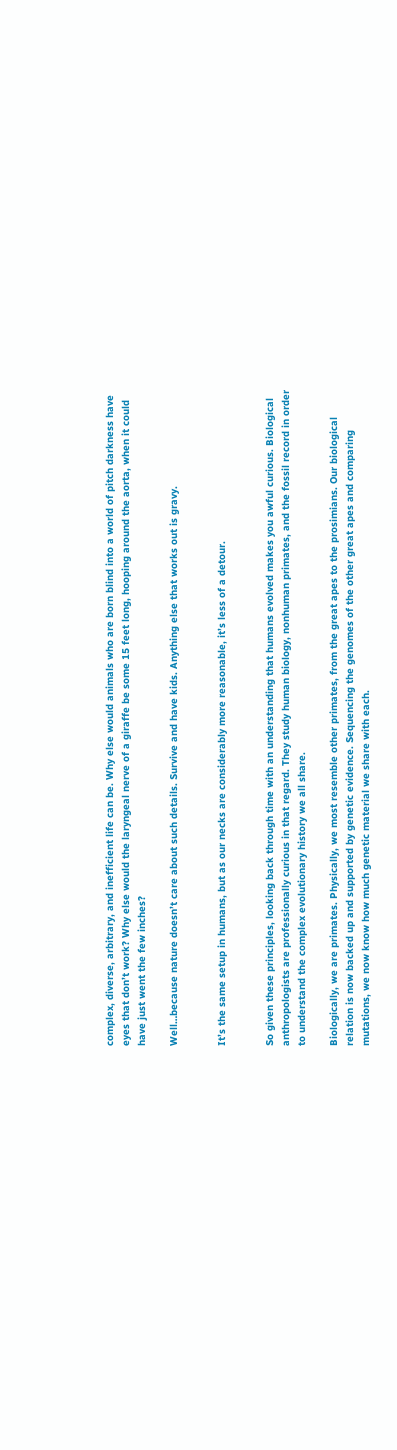complex, diverse, arbitrary, and inefficient life can be. Why else would animals who are born blind into a world of pitch darkness have eyes that don’t work? Why else would the laryngeal nerve of a giraffe be some 15 feet long, hooping around the aorta, when it could have just went the few inches?

Well…because nature doesn’t care about such details. Survive and have kids. Anything else that works out is gravy.


It’s the same setup in humans, but as our necks are considerably more reasonable, it’s less of a detour.


So given these principles, looking back through time with an understanding that humans evolved makes you awful curious. Biological anthropologists are professionally curious in that regard. They study human biology, nonhuman primates, and the fossil record in order to understand the complex evolutionary history we all share.

Biologically, we are primates. Physically, we most resemble other primates, from the great apes to the prosimians. Our biological relation is now backed up and supported by genetic evidence. Sequencing the genomes of the other great apes and comparing mutations, we now know how much genetic material we share with each.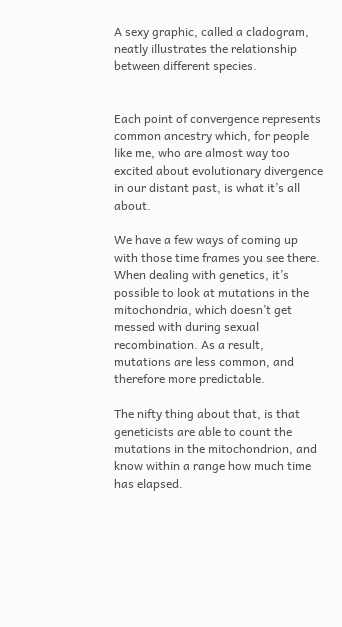A sexy graphic, called a cladogram, neatly illustrates the relationship between different species.


Each point of convergence represents common ancestry which, for people like me, who are almost way too excited about evolutionary divergence in our distant past, is what it’s all about.

We have a few ways of coming up with those time frames you see there. When dealing with genetics, it’s possible to look at mutations in the mitochondria, which doesn’t get messed with during sexual recombination. As a result, mutations are less common, and therefore more predictable.

The nifty thing about that, is that geneticists are able to count the mutations in the mitochondrion, and know within a range how much time has elapsed.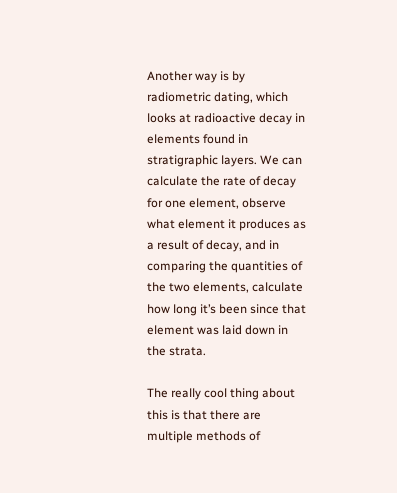Another way is by radiometric dating, which looks at radioactive decay in elements found in stratigraphic layers. We can calculate the rate of decay for one element, observe what element it produces as a result of decay, and in comparing the quantities of the two elements, calculate how long it’s been since that element was laid down in the strata.

The really cool thing about this is that there are multiple methods of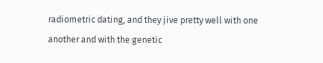radiometric dating, and they jive pretty well with one another and with the genetic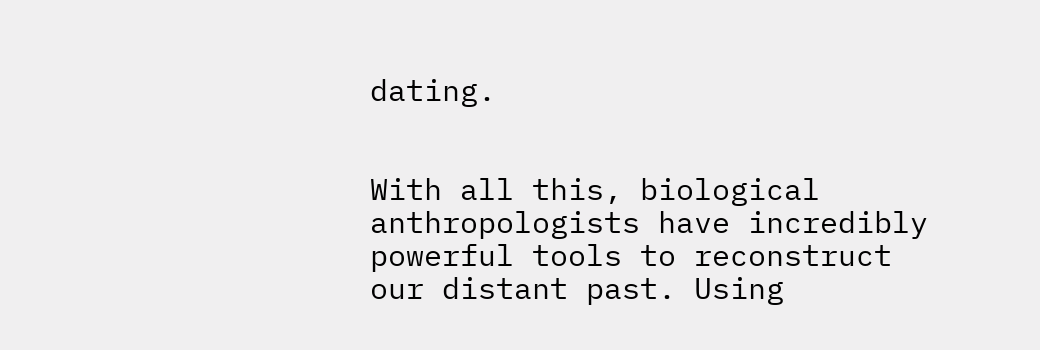dating.


With all this, biological anthropologists have incredibly powerful tools to reconstruct our distant past. Using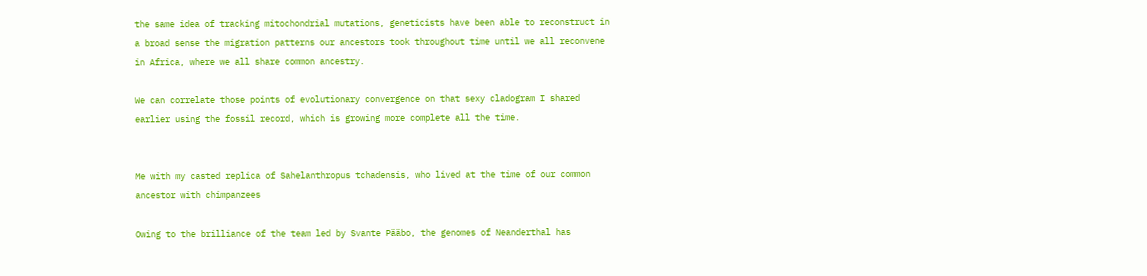the same idea of tracking mitochondrial mutations, geneticists have been able to reconstruct in a broad sense the migration patterns our ancestors took throughout time until we all reconvene in Africa, where we all share common ancestry.

We can correlate those points of evolutionary convergence on that sexy cladogram I shared earlier using the fossil record, which is growing more complete all the time.


Me with my casted replica of Sahelanthropus tchadensis, who lived at the time of our common ancestor with chimpanzees

Owing to the brilliance of the team led by Svante Pääbo, the genomes of Neanderthal has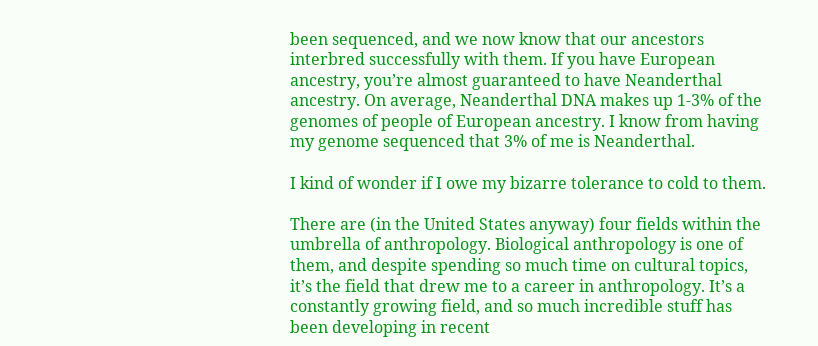been sequenced, and we now know that our ancestors interbred successfully with them. If you have European ancestry, you’re almost guaranteed to have Neanderthal ancestry. On average, Neanderthal DNA makes up 1-3% of the genomes of people of European ancestry. I know from having my genome sequenced that 3% of me is Neanderthal.

I kind of wonder if I owe my bizarre tolerance to cold to them.

There are (in the United States anyway) four fields within the umbrella of anthropology. Biological anthropology is one of them, and despite spending so much time on cultural topics, it’s the field that drew me to a career in anthropology. It’s a constantly growing field, and so much incredible stuff has been developing in recent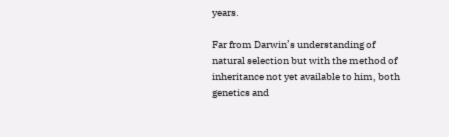years.

Far from Darwin’s understanding of natural selection but with the method of inheritance not yet available to him, both genetics and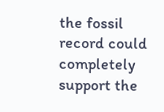the fossil record could completely support the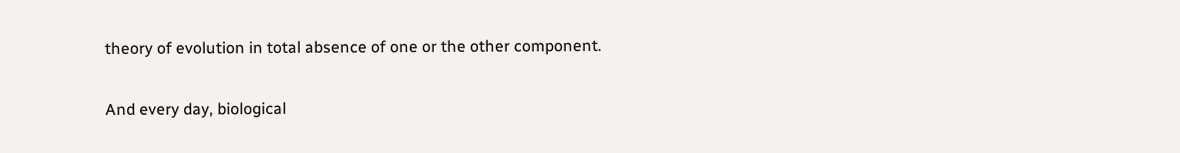theory of evolution in total absence of one or the other component.

And every day, biological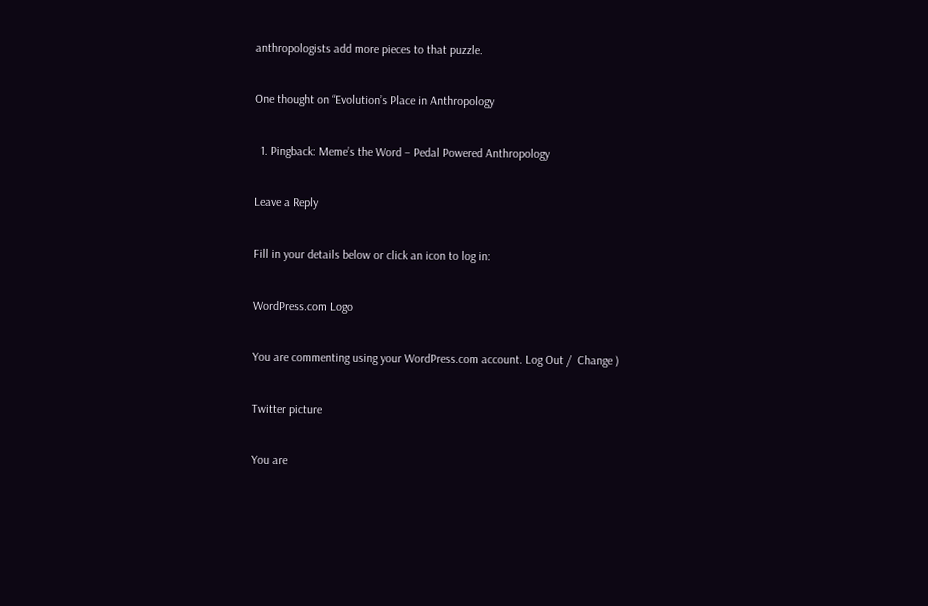anthropologists add more pieces to that puzzle.

One thought on “Evolution’s Place in Anthropology

  1. Pingback: Meme’s the Word – Pedal Powered Anthropology

Leave a Reply

Fill in your details below or click an icon to log in:

WordPress.com Logo

You are commenting using your WordPress.com account. Log Out /  Change )

Twitter picture

You are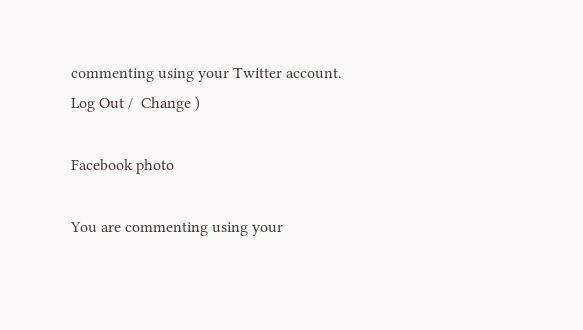commenting using your Twitter account. Log Out /  Change )

Facebook photo

You are commenting using your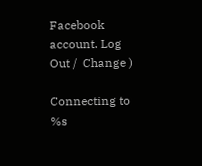Facebook account. Log Out /  Change )

Connecting to %s